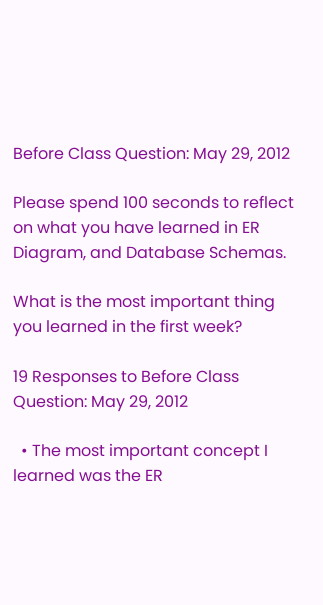Before Class Question: May 29, 2012

Please spend 100 seconds to reflect on what you have learned in ER Diagram, and Database Schemas.

What is the most important thing you learned in the first week?

19 Responses to Before Class Question: May 29, 2012

  • The most important concept I learned was the ER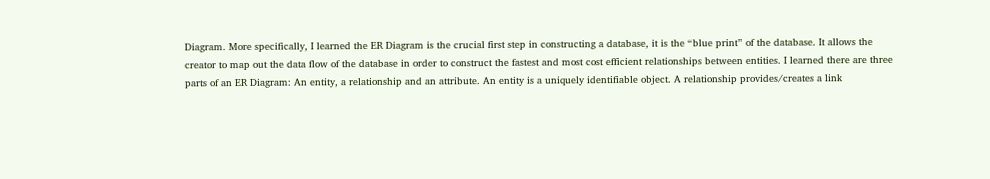Diagram. More specifically, I learned the ER Diagram is the crucial first step in constructing a database, it is the “blue print” of the database. It allows the creator to map out the data flow of the database in order to construct the fastest and most cost efficient relationships between entities. I learned there are three parts of an ER Diagram: An entity, a relationship and an attribute. An entity is a uniquely identifiable object. A relationship provides/creates a link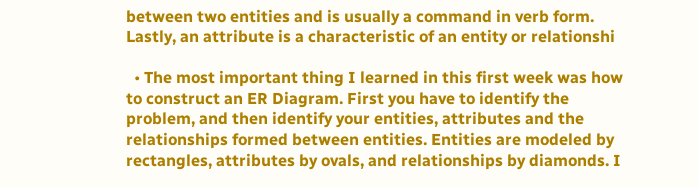between two entities and is usually a command in verb form. Lastly, an attribute is a characteristic of an entity or relationshi

  • The most important thing I learned in this first week was how to construct an ER Diagram. First you have to identify the problem, and then identify your entities, attributes and the relationships formed between entities. Entities are modeled by rectangles, attributes by ovals, and relationships by diamonds. I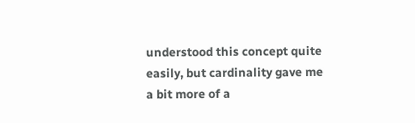understood this concept quite easily, but cardinality gave me a bit more of a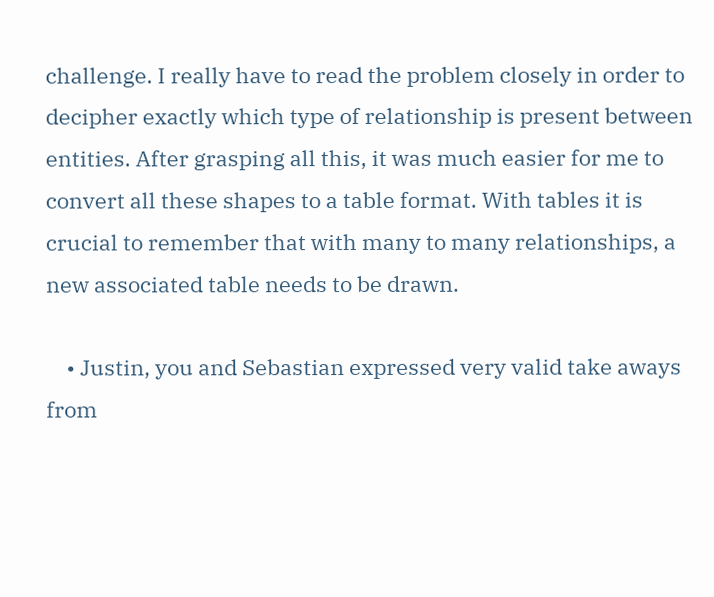challenge. I really have to read the problem closely in order to decipher exactly which type of relationship is present between entities. After grasping all this, it was much easier for me to convert all these shapes to a table format. With tables it is crucial to remember that with many to many relationships, a new associated table needs to be drawn.

    • Justin, you and Sebastian expressed very valid take aways from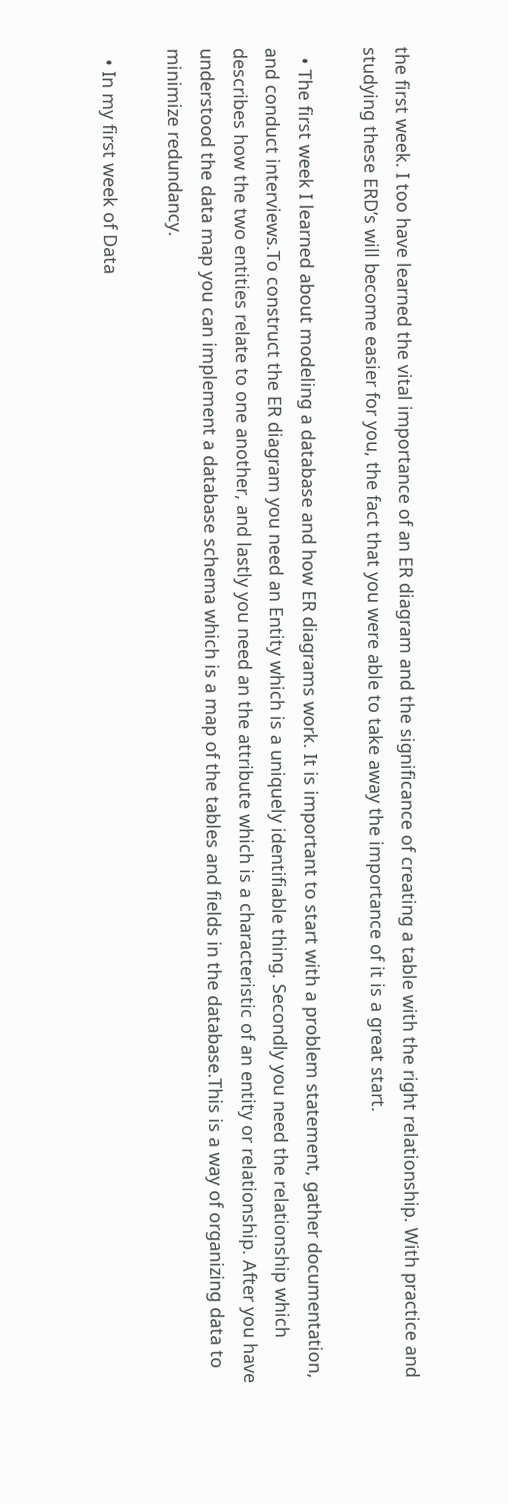the first week. I too have learned the vital importance of an ER diagram and the significance of creating a table with the right relationship. With practice and studying these ERD’s will become easier for you, the fact that you were able to take away the importance of it is a great start.

  • The first week I learned about modeling a database and how ER diagrams work. It is important to start with a problem statement, gather documentation, and conduct interviews.To construct the ER diagram you need an Entity which is a uniquely identifiable thing. Secondly you need the relationship which describes how the two entities relate to one another, and lastly you need an the attribute which is a characteristic of an entity or relationship. After you have understood the data map you can implement a database schema which is a map of the tables and fields in the database.This is a way of organizing data to minimize redundancy.

  • In my first week of Data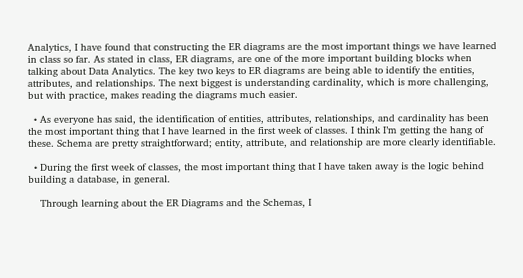Analytics, I have found that constructing the ER diagrams are the most important things we have learned in class so far. As stated in class, ER diagrams, are one of the more important building blocks when talking about Data Analytics. The key two keys to ER diagrams are being able to identify the entities, attributes, and relationships. The next biggest is understanding cardinality, which is more challenging, but with practice, makes reading the diagrams much easier.

  • As everyone has said, the identification of entities, attributes, relationships, and cardinality has been the most important thing that I have learned in the first week of classes. I think I’m getting the hang of these. Schema are pretty straightforward; entity, attribute, and relationship are more clearly identifiable.

  • During the first week of classes, the most important thing that I have taken away is the logic behind building a database, in general.

    Through learning about the ER Diagrams and the Schemas, I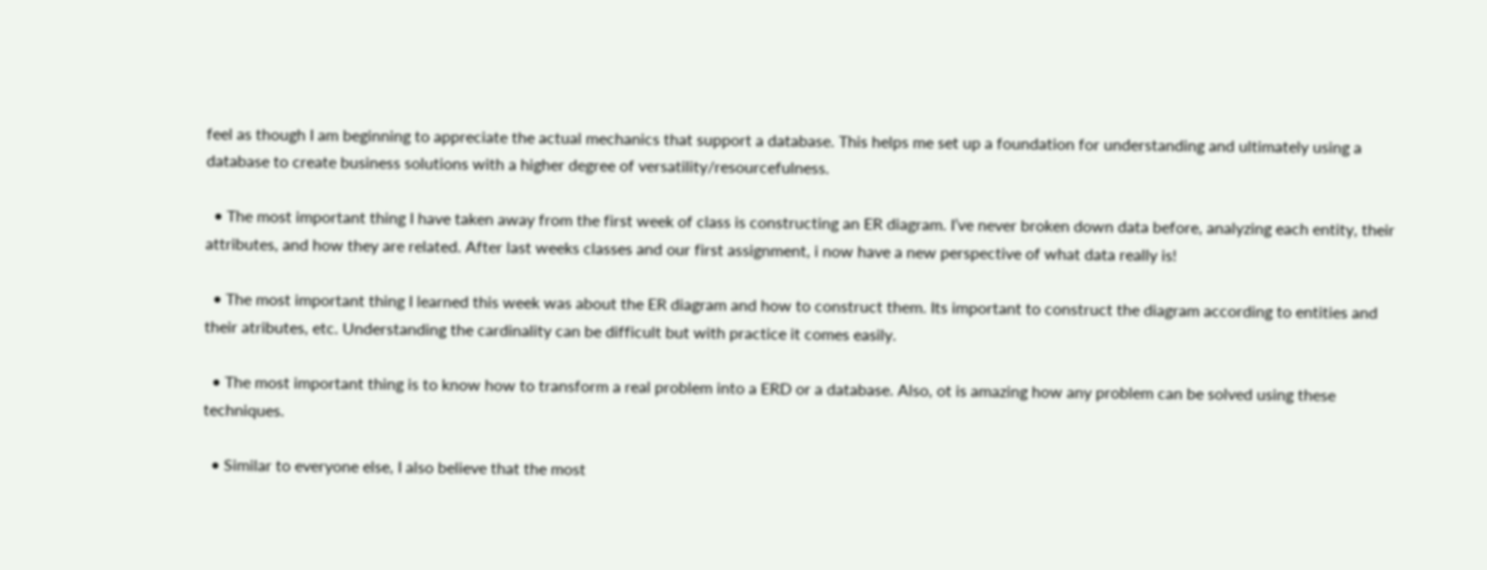feel as though I am beginning to appreciate the actual mechanics that support a database. This helps me set up a foundation for understanding and ultimately using a database to create business solutions with a higher degree of versatility/resourcefulness.

  • The most important thing I have taken away from the first week of class is constructing an ER diagram. I’ve never broken down data before, analyzing each entity, their attributes, and how they are related. After last weeks classes and our first assignment, i now have a new perspective of what data really is!

  • The most important thing I learned this week was about the ER diagram and how to construct them. Its important to construct the diagram according to entities and their atributes, etc. Understanding the cardinality can be difficult but with practice it comes easily.

  • The most important thing is to know how to transform a real problem into a ERD or a database. Also, ot is amazing how any problem can be solved using these techniques.

  • Similar to everyone else, I also believe that the most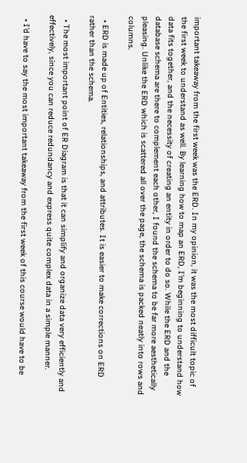important takeaway from the first week was the ERD. In my opinion, it was the most difficult topic of the first week to understand as well. By learning how to map an ERD, I’m beginning to understand how data fits together, and the necessity of creating an entity in order to do so. While the ERD and the database schema are there to complement each other, I found the schema to be far more aesthetically pleasing. Unlike the ERD which is scattered all over the page, the schema is packed neatly into rows and columns.

  • ERD is made up of Entities, relationships, and attributes. It is easier to make corrections on ERD rather than the schema.

  • The most important point of ER Diagram is that it can simplify and organize data very efficiently and effectively, since you can reduce redundancy and express quite complex data in a simple manner.

  • I’d have to say the most important takeaway from the first week of this course would have to be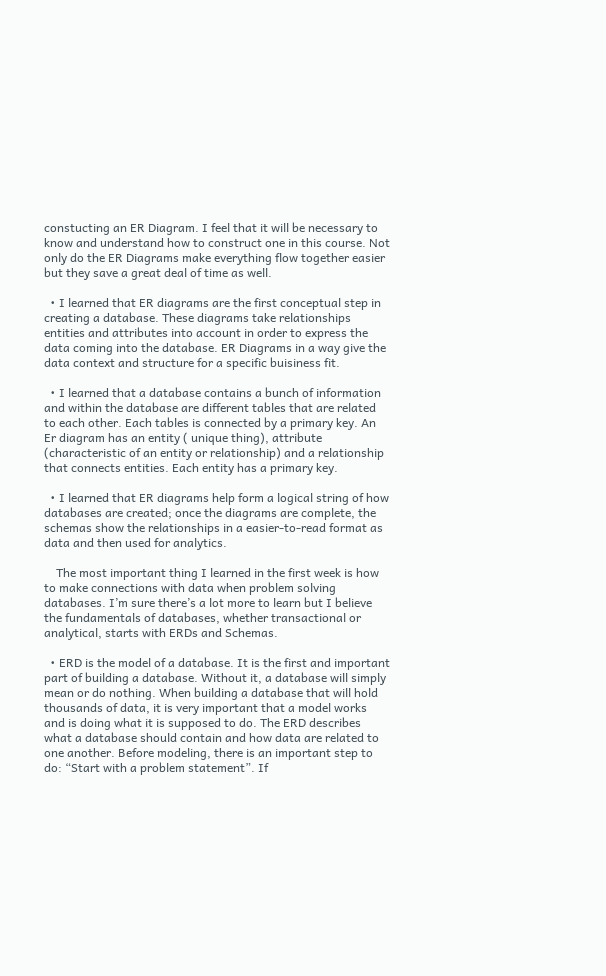constucting an ER Diagram. I feel that it will be necessary to know and understand how to construct one in this course. Not only do the ER Diagrams make everything flow together easier but they save a great deal of time as well.

  • I learned that ER diagrams are the first conceptual step in creating a database. These diagrams take relationships entities and attributes into account in order to express the data coming into the database. ER Diagrams in a way give the data context and structure for a specific buisiness fit.

  • I learned that a database contains a bunch of information and within the database are different tables that are related to each other. Each tables is connected by a primary key. An Er diagram has an entity ( unique thing), attribute (characteristic of an entity or relationship) and a relationship that connects entities. Each entity has a primary key.

  • I learned that ER diagrams help form a logical string of how databases are created; once the diagrams are complete, the schemas show the relationships in a easier-to-read format as data and then used for analytics.

    The most important thing I learned in the first week is how to make connections with data when problem solving databases. I’m sure there’s a lot more to learn but I believe the fundamentals of databases, whether transactional or analytical, starts with ERDs and Schemas.

  • ERD is the model of a database. It is the first and important part of building a database. Without it, a database will simply mean or do nothing. When building a database that will hold thousands of data, it is very important that a model works and is doing what it is supposed to do. The ERD describes what a database should contain and how data are related to one another. Before modeling, there is an important step to do: “Start with a problem statement”. If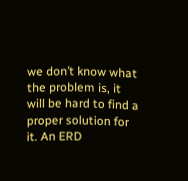we don’t know what the problem is, it will be hard to find a proper solution for it. An ERD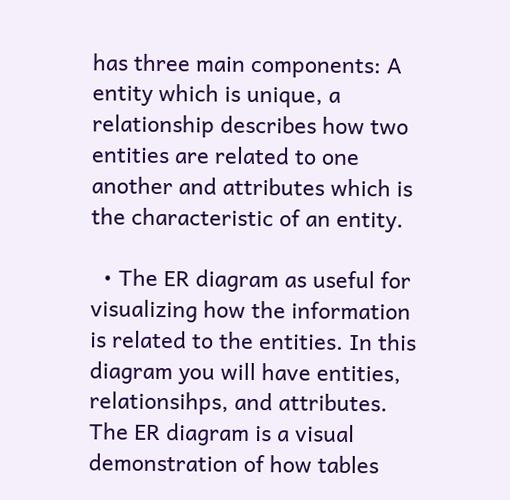has three main components: A entity which is unique, a relationship describes how two entities are related to one another and attributes which is the characteristic of an entity.

  • The ER diagram as useful for visualizing how the information is related to the entities. In this diagram you will have entities, relationsihps, and attributes. The ER diagram is a visual demonstration of how tables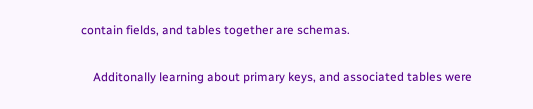contain fields, and tables together are schemas.

    Additonally learning about primary keys, and associated tables were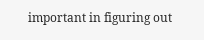important in figuring out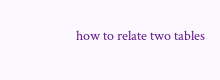how to relate two tables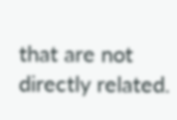that are not directly related.